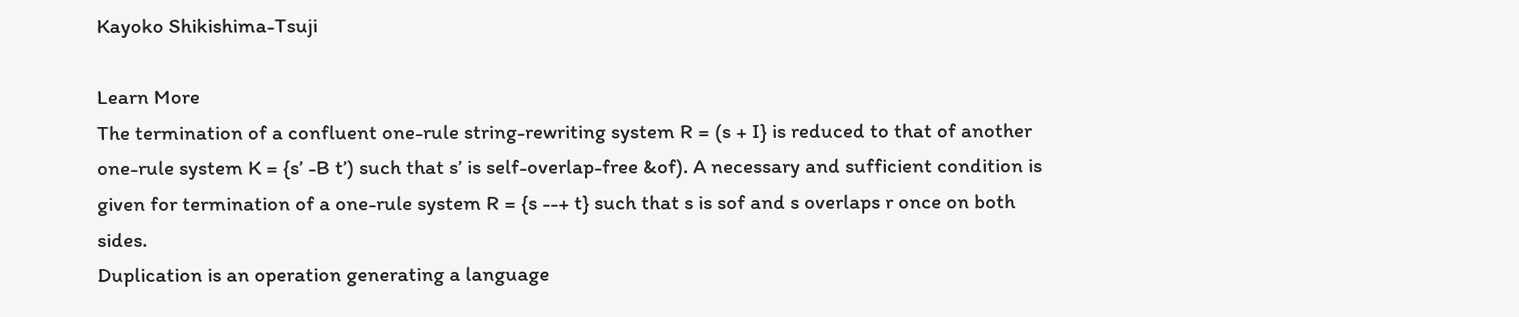Kayoko Shikishima-Tsuji

Learn More
The termination of a confluent one-rule string-rewriting system R = (s + I} is reduced to that of another one-rule system K = {s’ -B t’) such that s’ is self-overlap-free &of). A necessary and sufficient condition is given for termination of a one-rule system R = {s --+ t} such that s is sof and s overlaps r once on both sides.
Duplication is an operation generating a language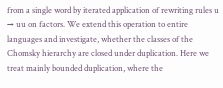from a single word by iterated application of rewriting rules u → uu on factors. We extend this operation to entire languages and investigate, whether the classes of the Chomsky hierarchy are closed under duplication. Here we treat mainly bounded duplication, where the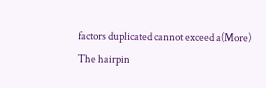factors duplicated cannot exceed a(More)
The hairpin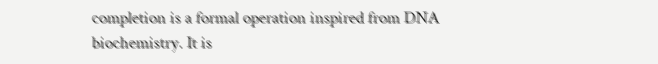completion is a formal operation inspired from DNA biochemistry. It is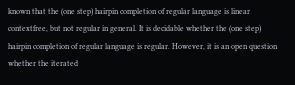known that the (one step) hairpin completion of regular language is linear contextfree, but not regular in general. It is decidable whether the (one step) hairpin completion of regular language is regular. However, it is an open question whether the iterated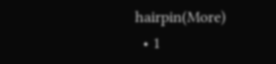hairpin(More)
  • 1